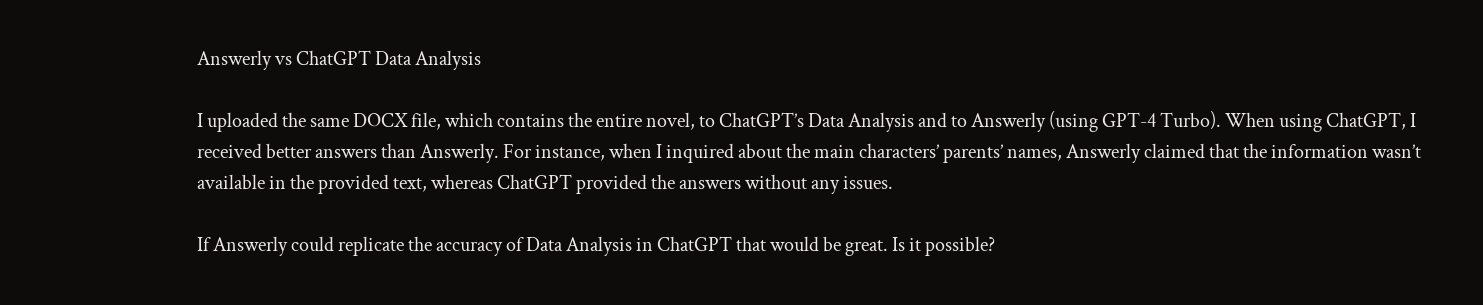Answerly vs ChatGPT Data Analysis

I uploaded the same DOCX file, which contains the entire novel, to ChatGPT’s Data Analysis and to Answerly (using GPT-4 Turbo). When using ChatGPT, I received better answers than Answerly. For instance, when I inquired about the main characters’ parents’ names, Answerly claimed that the information wasn’t available in the provided text, whereas ChatGPT provided the answers without any issues.

If Answerly could replicate the accuracy of Data Analysis in ChatGPT that would be great. Is it possible?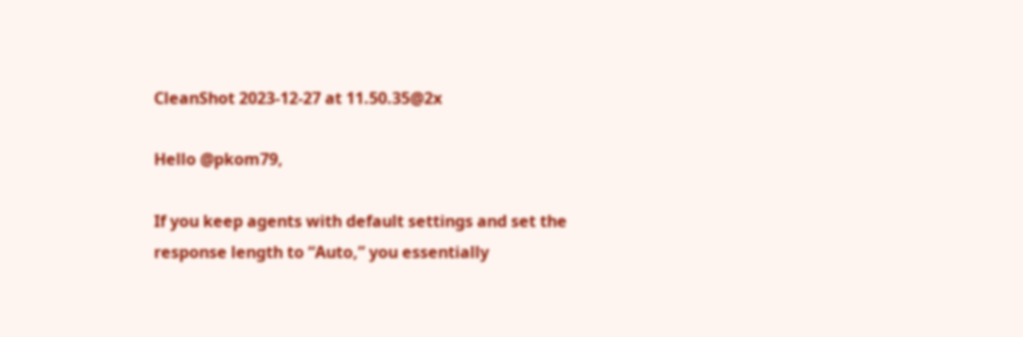CleanShot 2023-12-27 at 11.50.35@2x

Hello @pkom79,

If you keep agents with default settings and set the response length to “Auto,” you essentially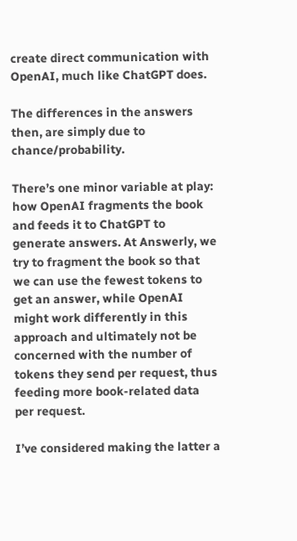create direct communication with OpenAI, much like ChatGPT does.

The differences in the answers then, are simply due to chance/probability.

There’s one minor variable at play: how OpenAI fragments the book and feeds it to ChatGPT to generate answers. At Answerly, we try to fragment the book so that we can use the fewest tokens to get an answer, while OpenAI might work differently in this approach and ultimately not be concerned with the number of tokens they send per request, thus feeding more book-related data per request.

I’ve considered making the latter a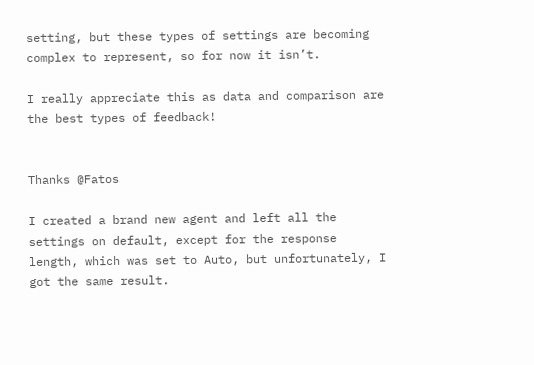setting, but these types of settings are becoming complex to represent, so for now it isn’t.

I really appreciate this as data and comparison are the best types of feedback!


Thanks @Fatos

I created a brand new agent and left all the settings on default, except for the response length, which was set to Auto, but unfortunately, I got the same result.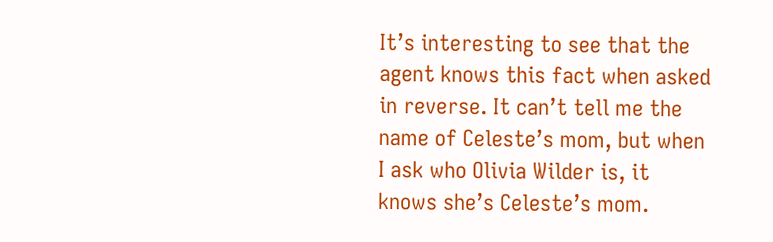It’s interesting to see that the agent knows this fact when asked in reverse. It can’t tell me the name of Celeste’s mom, but when I ask who Olivia Wilder is, it knows she’s Celeste’s mom.